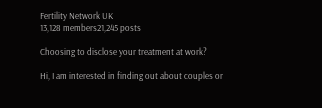Fertility Network UK
13,128 members21,245 posts

Choosing to disclose your treatment at work?

Hi, I am interested in finding out about couples or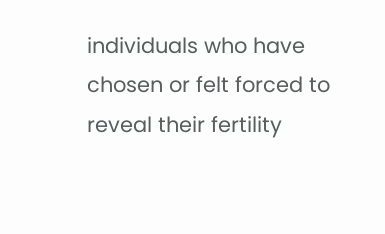individuals who have chosen or felt forced to reveal their fertility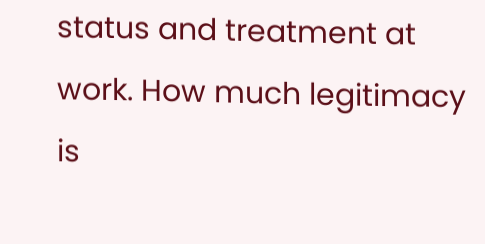status and treatment at work. How much legitimacy is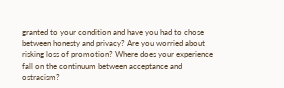granted to your condition and have you had to chose between honesty and privacy? Are you worried about risking loss of promotion? Where does your experience fall on the continuum between acceptance and ostracism?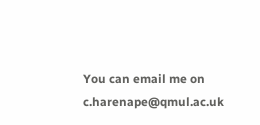You can email me on c.harenape@qmul.ac.uk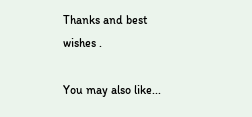Thanks and best wishes .

You may also like...